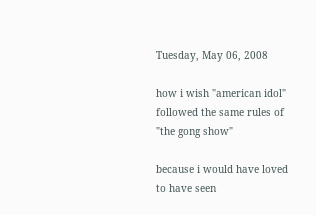Tuesday, May 06, 2008

how i wish "american idol" followed the same rules of "the gong show"

because i would have loved to have seen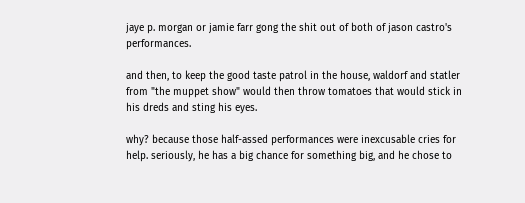jaye p. morgan or jamie farr gong the shit out of both of jason castro's performances.

and then, to keep the good taste patrol in the house, waldorf and statler from "the muppet show" would then throw tomatoes that would stick in his dreds and sting his eyes.

why? because those half-assed performances were inexcusable cries for help. seriously, he has a big chance for something big, and he chose to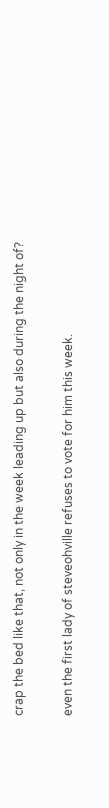crap the bed like that, not only in the week leading up but also during the night of?

even the first lady of steveohville refuses to vote for him this week.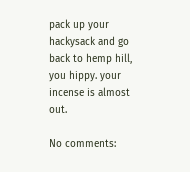pack up your hackysack and go back to hemp hill, you hippy. your incense is almost out.

No comments: